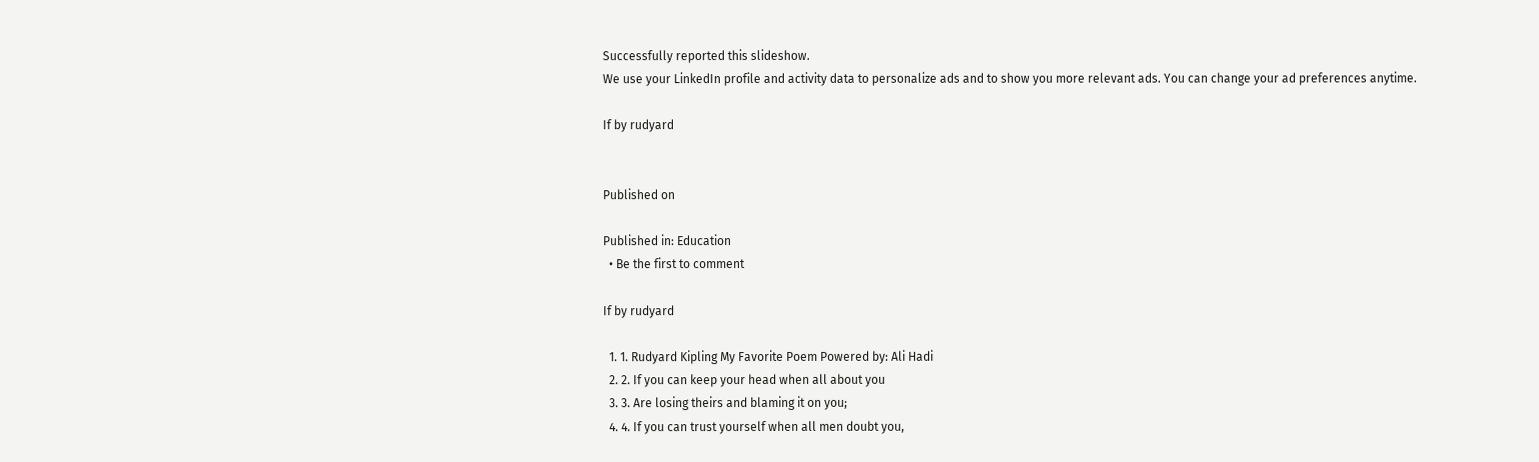Successfully reported this slideshow.
We use your LinkedIn profile and activity data to personalize ads and to show you more relevant ads. You can change your ad preferences anytime.

If by rudyard


Published on

Published in: Education
  • Be the first to comment

If by rudyard

  1. 1. Rudyard Kipling My Favorite Poem Powered by: Ali Hadi
  2. 2. If you can keep your head when all about you
  3. 3. Are losing theirs and blaming it on you;
  4. 4. If you can trust yourself when all men doubt you,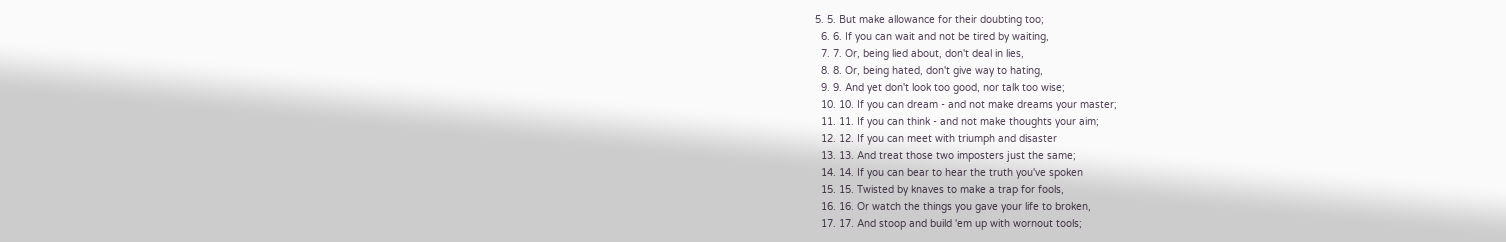5. 5. But make allowance for their doubting too;
  6. 6. If you can wait and not be tired by waiting,
  7. 7. Or, being lied about, don't deal in lies,
  8. 8. Or, being hated, don't give way to hating,
  9. 9. And yet don't look too good, nor talk too wise;
  10. 10. If you can dream - and not make dreams your master;
  11. 11. If you can think - and not make thoughts your aim;
  12. 12. If you can meet with triumph and disaster
  13. 13. And treat those two imposters just the same;
  14. 14. If you can bear to hear the truth you've spoken
  15. 15. Twisted by knaves to make a trap for fools,
  16. 16. Or watch the things you gave your life to broken,
  17. 17. And stoop and build 'em up with wornout tools;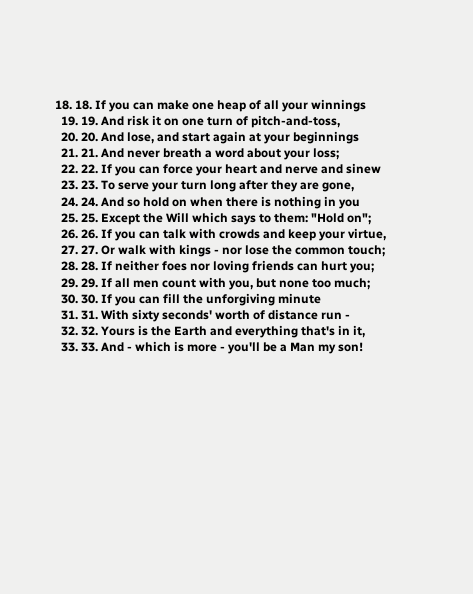18. 18. If you can make one heap of all your winnings
  19. 19. And risk it on one turn of pitch-and-toss,
  20. 20. And lose, and start again at your beginnings
  21. 21. And never breath a word about your loss;
  22. 22. If you can force your heart and nerve and sinew
  23. 23. To serve your turn long after they are gone,
  24. 24. And so hold on when there is nothing in you
  25. 25. Except the Will which says to them: "Hold on";
  26. 26. If you can talk with crowds and keep your virtue,
  27. 27. Or walk with kings - nor lose the common touch;
  28. 28. If neither foes nor loving friends can hurt you;
  29. 29. If all men count with you, but none too much;
  30. 30. If you can fill the unforgiving minute
  31. 31. With sixty seconds' worth of distance run -
  32. 32. Yours is the Earth and everything that's in it,
  33. 33. And - which is more - you'll be a Man my son!